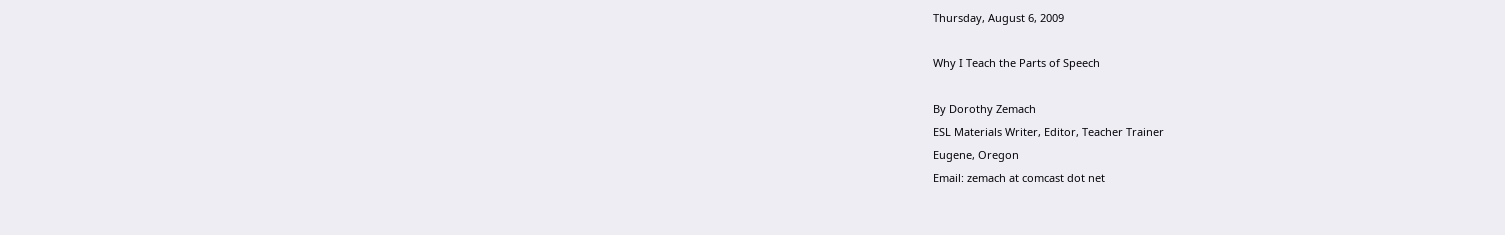Thursday, August 6, 2009

Why I Teach the Parts of Speech

By Dorothy Zemach
ESL Materials Writer, Editor, Teacher Trainer
Eugene, Oregon
Email: zemach at comcast dot net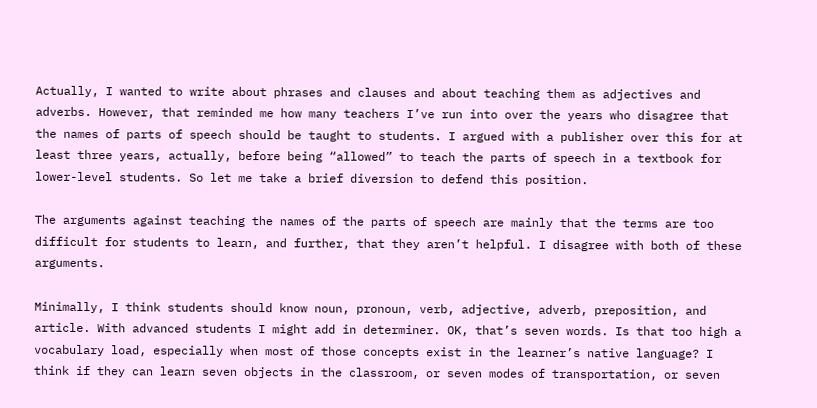Actually, I wanted to write about phrases and clauses and about teaching them as adjectives and adverbs. However, that reminded me how many teachers I’ve run into over the years who disagree that the names of parts of speech should be taught to students. I argued with a publisher over this for at least three years, actually, before being “allowed” to teach the parts of speech in a textbook for lower-level students. So let me take a brief diversion to defend this position.

The arguments against teaching the names of the parts of speech are mainly that the terms are too difficult for students to learn, and further, that they aren’t helpful. I disagree with both of these arguments.

Minimally, I think students should know noun, pronoun, verb, adjective, adverb, preposition, and article. With advanced students I might add in determiner. OK, that’s seven words. Is that too high a vocabulary load, especially when most of those concepts exist in the learner’s native language? I think if they can learn seven objects in the classroom, or seven modes of transportation, or seven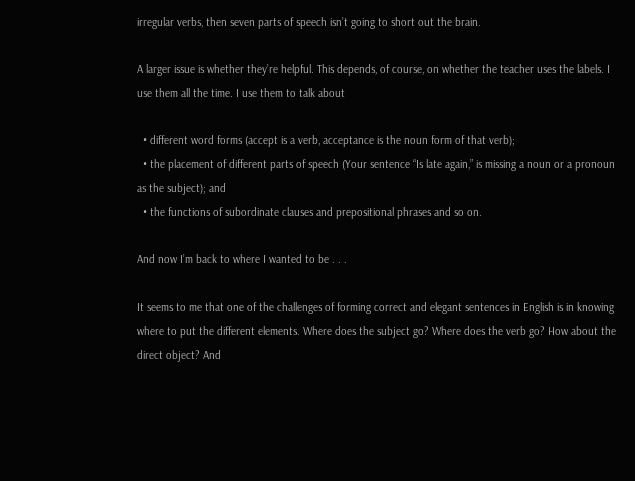irregular verbs, then seven parts of speech isn’t going to short out the brain.

A larger issue is whether they’re helpful. This depends, of course, on whether the teacher uses the labels. I use them all the time. I use them to talk about

  • different word forms (accept is a verb, acceptance is the noun form of that verb);
  • the placement of different parts of speech (Your sentence “Is late again,” is missing a noun or a pronoun as the subject); and
  • the functions of subordinate clauses and prepositional phrases and so on.

And now I’m back to where I wanted to be . . .

It seems to me that one of the challenges of forming correct and elegant sentences in English is in knowing where to put the different elements. Where does the subject go? Where does the verb go? How about the direct object? And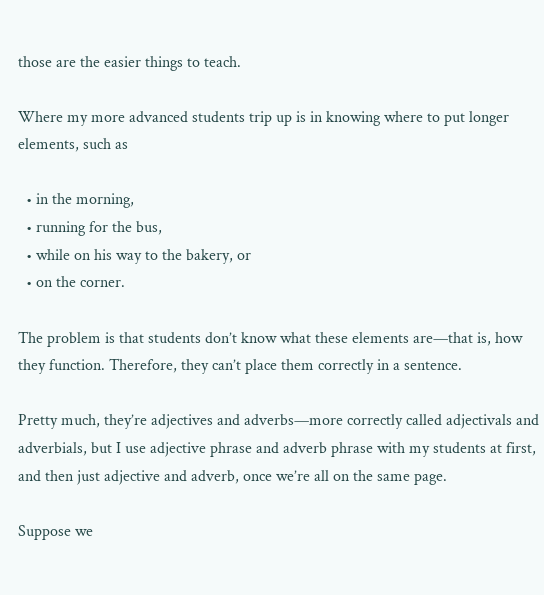those are the easier things to teach.

Where my more advanced students trip up is in knowing where to put longer elements, such as

  • in the morning,
  • running for the bus,
  • while on his way to the bakery, or
  • on the corner.

The problem is that students don’t know what these elements are—that is, how they function. Therefore, they can’t place them correctly in a sentence.

Pretty much, they’re adjectives and adverbs—more correctly called adjectivals and adverbials, but I use adjective phrase and adverb phrase with my students at first, and then just adjective and adverb, once we’re all on the same page.

Suppose we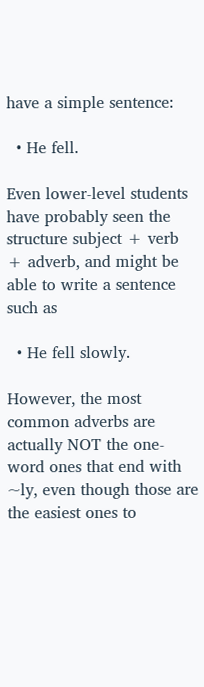have a simple sentence:

  • He fell.

Even lower-level students have probably seen the structure subject + verb + adverb, and might be able to write a sentence such as

  • He fell slowly.

However, the most common adverbs are actually NOT the one-word ones that end with ~ly, even though those are the easiest ones to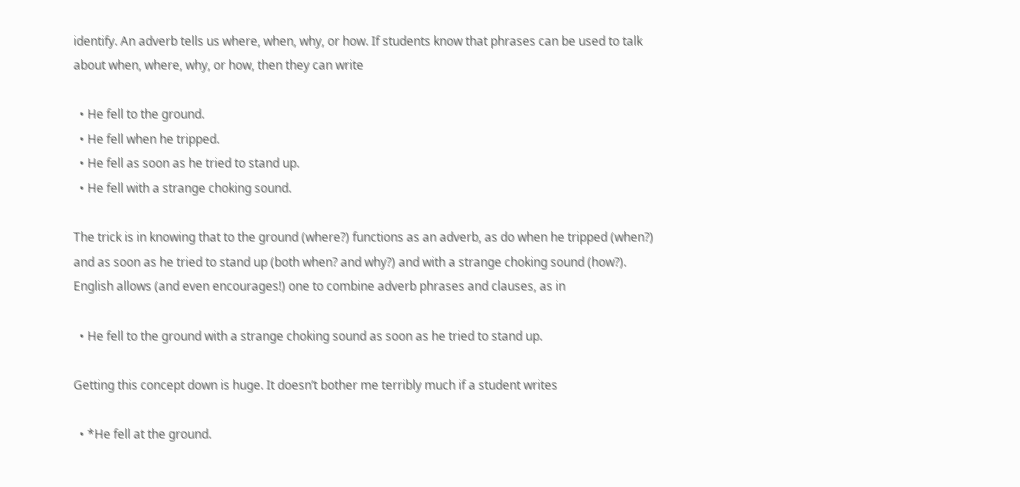identify. An adverb tells us where, when, why, or how. If students know that phrases can be used to talk about when, where, why, or how, then they can write

  • He fell to the ground.
  • He fell when he tripped.
  • He fell as soon as he tried to stand up.
  • He fell with a strange choking sound.

The trick is in knowing that to the ground (where?) functions as an adverb, as do when he tripped (when?) and as soon as he tried to stand up (both when? and why?) and with a strange choking sound (how?). English allows (and even encourages!) one to combine adverb phrases and clauses, as in

  • He fell to the ground with a strange choking sound as soon as he tried to stand up.

Getting this concept down is huge. It doesn’t bother me terribly much if a student writes

  • *He fell at the ground.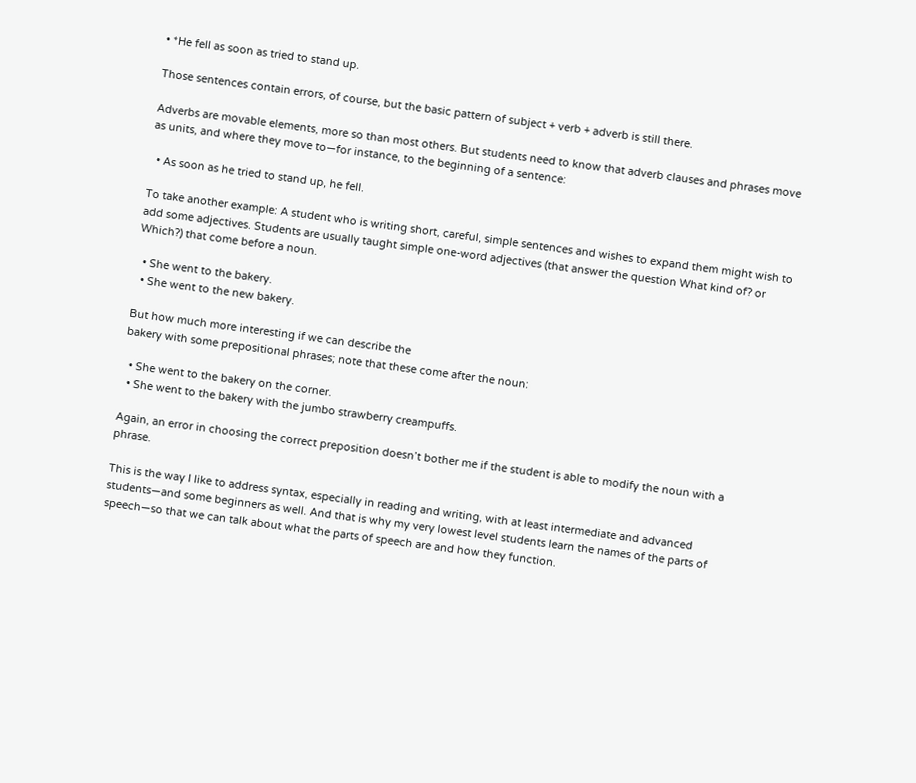• *He fell as soon as tried to stand up.

Those sentences contain errors, of course, but the basic pattern of subject + verb + adverb is still there.

Adverbs are movable elements, more so than most others. But students need to know that adverb clauses and phrases move as units, and where they move to—for instance, to the beginning of a sentence:

  • As soon as he tried to stand up, he fell.

To take another example: A student who is writing short, careful, simple sentences and wishes to expand them might wish to add some adjectives. Students are usually taught simple one-word adjectives (that answer the question What kind of? or Which?) that come before a noun.

  • She went to the bakery.
  • She went to the new bakery.

But how much more interesting if we can describe the
bakery with some prepositional phrases; note that these come after the noun:

  • She went to the bakery on the corner.
  • She went to the bakery with the jumbo strawberry creampuffs.

Again, an error in choosing the correct preposition doesn’t bother me if the student is able to modify the noun with a phrase.

This is the way I like to address syntax, especially in reading and writing, with at least intermediate and advanced students—and some beginners as well. And that is why my very lowest level students learn the names of the parts of speech—so that we can talk about what the parts of speech are and how they function.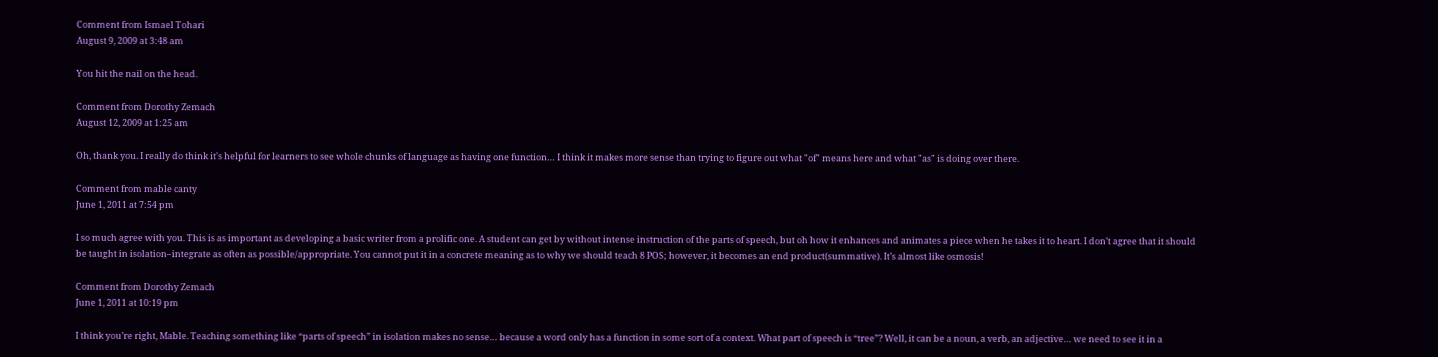Comment from Ismael Tohari
August 9, 2009 at 3:48 am

You hit the nail on the head.

Comment from Dorothy Zemach
August 12, 2009 at 1:25 am

Oh, thank you. I really do think it's helpful for learners to see whole chunks of language as having one function… I think it makes more sense than trying to figure out what "of" means here and what "as" is doing over there.

Comment from mable canty
June 1, 2011 at 7:54 pm

I so much agree with you. This is as important as developing a basic writer from a prolific one. A student can get by without intense instruction of the parts of speech, but oh how it enhances and animates a piece when he takes it to heart. I don’t agree that it should be taught in isolation–integrate as often as possible/appropriate. You cannot put it in a concrete meaning as to why we should teach 8 POS; however, it becomes an end product(summative). It’s almost like osmosis!

Comment from Dorothy Zemach
June 1, 2011 at 10:19 pm

I think you’re right, Mable. Teaching something like “parts of speech” in isolation makes no sense… because a word only has a function in some sort of a context. What part of speech is “tree”? Well, it can be a noun, a verb, an adjective… we need to see it in a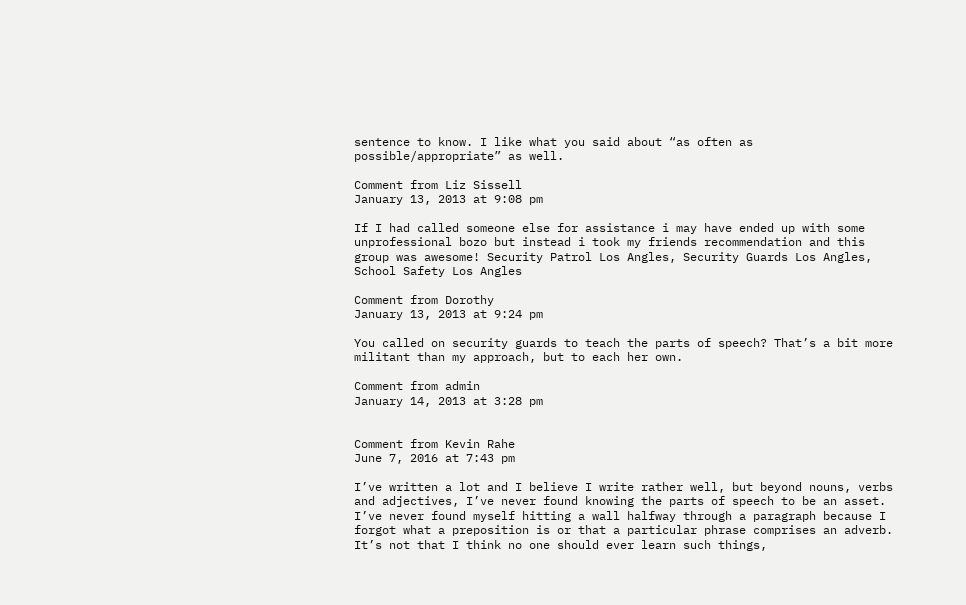sentence to know. I like what you said about “as often as possible/appropriate” as well.

Comment from Liz Sissell
January 13, 2013 at 9:08 pm

If I had called someone else for assistance i may have ended up with some unprofessional bozo but instead i took my friends recommendation and this group was awesome! Security Patrol Los Angles, Security Guards Los Angles, School Safety Los Angles

Comment from Dorothy
January 13, 2013 at 9:24 pm

You called on security guards to teach the parts of speech? That’s a bit more militant than my approach, but to each her own.

Comment from admin
January 14, 2013 at 3:28 pm


Comment from Kevin Rahe
June 7, 2016 at 7:43 pm

I’ve written a lot and I believe I write rather well, but beyond nouns, verbs and adjectives, I’ve never found knowing the parts of speech to be an asset. I’ve never found myself hitting a wall halfway through a paragraph because I forgot what a preposition is or that a particular phrase comprises an adverb. It’s not that I think no one should ever learn such things,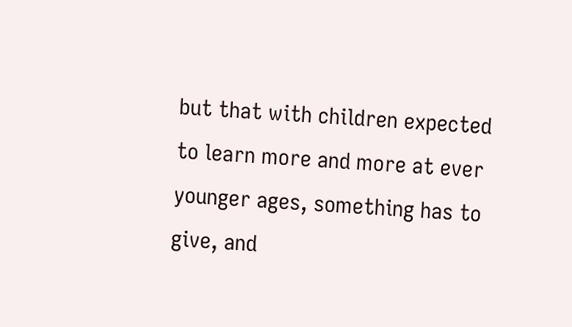but that with children expected to learn more and more at ever younger ages, something has to give, and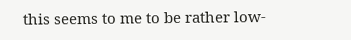this seems to me to be rather low-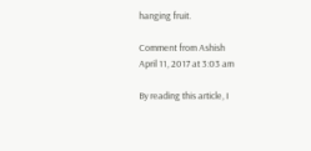hanging fruit.

Comment from Ashish
April 11, 2017 at 3:03 am

By reading this article, I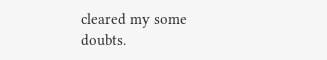cleared my some doubts.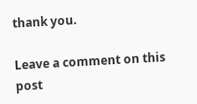thank you.

Leave a comment on this post